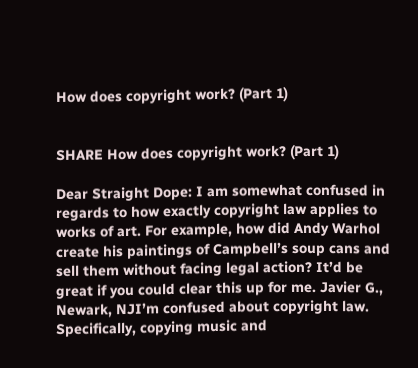How does copyright work? (Part 1)


SHARE How does copyright work? (Part 1)

Dear Straight Dope: I am somewhat confused in regards to how exactly copyright law applies to works of art. For example, how did Andy Warhol create his paintings of Campbell’s soup cans and sell them without facing legal action? It’d be great if you could clear this up for me. Javier G., Newark, NJI’m confused about copyright law. Specifically, copying music and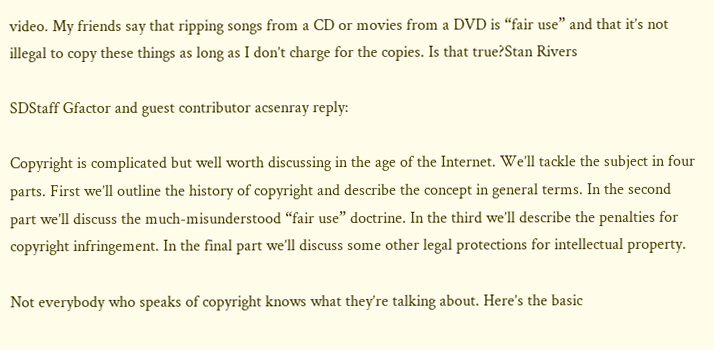video. My friends say that ripping songs from a CD or movies from a DVD is “fair use” and that it’s not illegal to copy these things as long as I don’t charge for the copies. Is that true?Stan Rivers

SDStaff Gfactor and guest contributor acsenray reply:

Copyright is complicated but well worth discussing in the age of the Internet. We’ll tackle the subject in four parts. First we’ll outline the history of copyright and describe the concept in general terms. In the second part we’ll discuss the much-misunderstood “fair use” doctrine. In the third we’ll describe the penalties for copyright infringement. In the final part we’ll discuss some other legal protections for intellectual property.

Not everybody who speaks of copyright knows what they’re talking about. Here’s the basic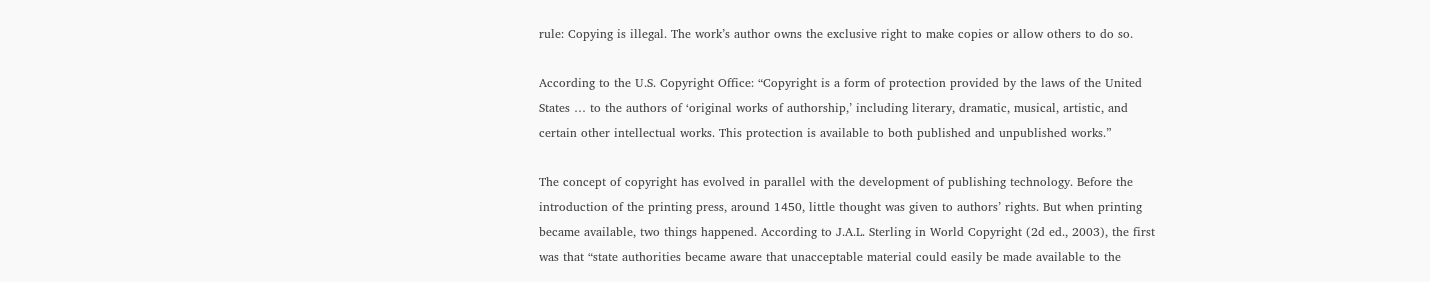rule: Copying is illegal. The work’s author owns the exclusive right to make copies or allow others to do so.

According to the U.S. Copyright Office: “Copyright is a form of protection provided by the laws of the United States … to the authors of ‘original works of authorship,’ including literary, dramatic, musical, artistic, and certain other intellectual works. This protection is available to both published and unpublished works.”

The concept of copyright has evolved in parallel with the development of publishing technology. Before the introduction of the printing press, around 1450, little thought was given to authors’ rights. But when printing became available, two things happened. According to J.A.L. Sterling in World Copyright (2d ed., 2003), the first was that “state authorities became aware that unacceptable material could easily be made available to the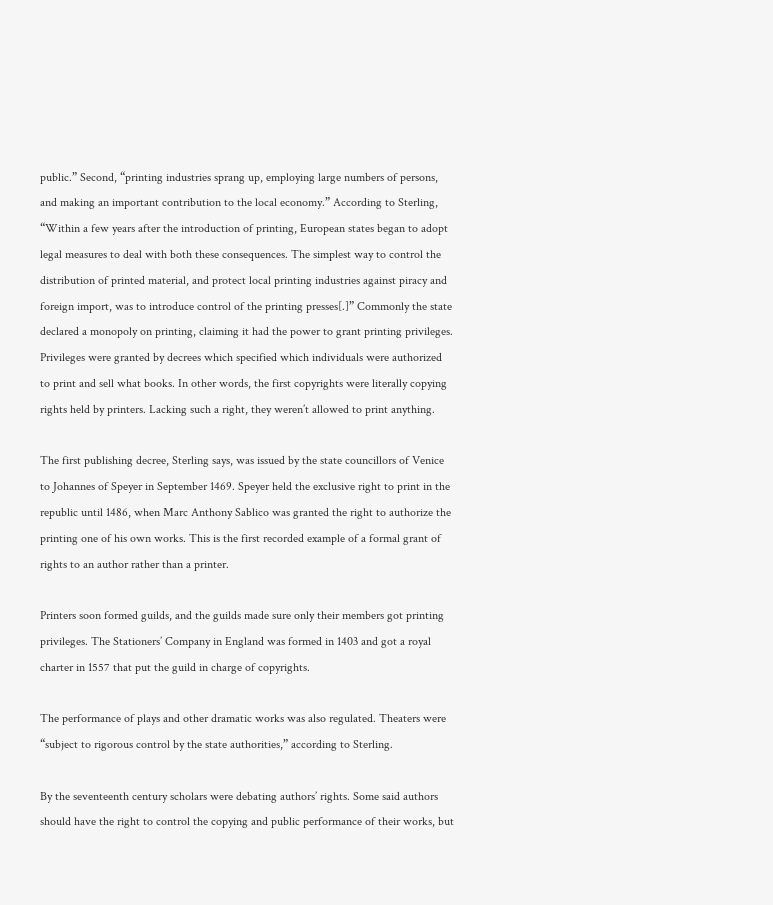public.” Second, “printing industries sprang up, employing large numbers of persons, and making an important contribution to the local economy.” According to Sterling, “Within a few years after the introduction of printing, European states began to adopt legal measures to deal with both these consequences. The simplest way to control the distribution of printed material, and protect local printing industries against piracy and foreign import, was to introduce control of the printing presses[.]” Commonly the state declared a monopoly on printing, claiming it had the power to grant printing privileges. Privileges were granted by decrees which specified which individuals were authorized to print and sell what books. In other words, the first copyrights were literally copying rights held by printers. Lacking such a right, they weren’t allowed to print anything.

The first publishing decree, Sterling says, was issued by the state councillors of Venice to Johannes of Speyer in September 1469. Speyer held the exclusive right to print in the republic until 1486, when Marc Anthony Sablico was granted the right to authorize the printing one of his own works. This is the first recorded example of a formal grant of rights to an author rather than a printer.

Printers soon formed guilds, and the guilds made sure only their members got printing privileges. The Stationers’ Company in England was formed in 1403 and got a royal charter in 1557 that put the guild in charge of copyrights.

The performance of plays and other dramatic works was also regulated. Theaters were “subject to rigorous control by the state authorities,” according to Sterling.

By the seventeenth century scholars were debating authors’ rights. Some said authors should have the right to control the copying and public performance of their works, but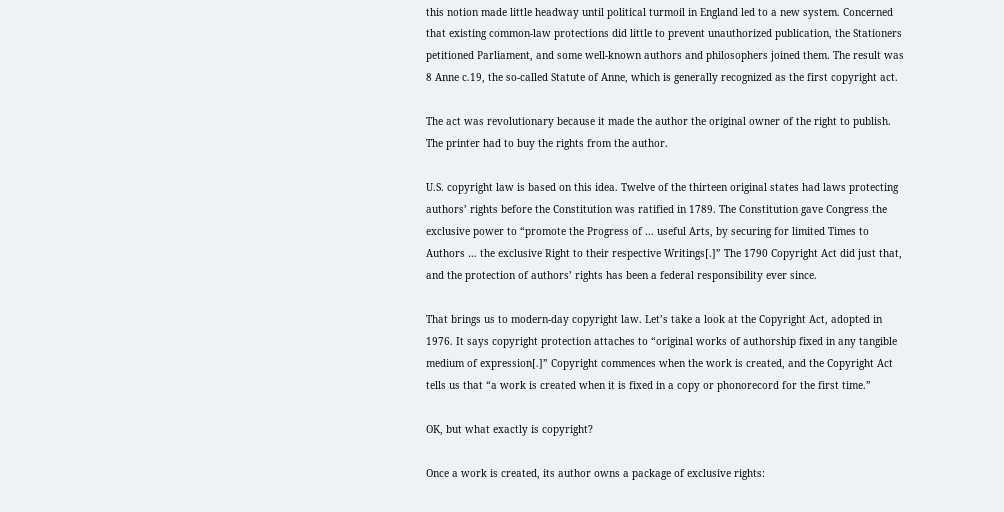this notion made little headway until political turmoil in England led to a new system. Concerned that existing common-law protections did little to prevent unauthorized publication, the Stationers petitioned Parliament, and some well-known authors and philosophers joined them. The result was 8 Anne c.19, the so-called Statute of Anne, which is generally recognized as the first copyright act.

The act was revolutionary because it made the author the original owner of the right to publish. The printer had to buy the rights from the author.

U.S. copyright law is based on this idea. Twelve of the thirteen original states had laws protecting authors’ rights before the Constitution was ratified in 1789. The Constitution gave Congress the exclusive power to “promote the Progress of … useful Arts, by securing for limited Times to Authors … the exclusive Right to their respective Writings[.]” The 1790 Copyright Act did just that, and the protection of authors’ rights has been a federal responsibility ever since.

That brings us to modern-day copyright law. Let’s take a look at the Copyright Act, adopted in 1976. It says copyright protection attaches to “original works of authorship fixed in any tangible medium of expression[.]” Copyright commences when the work is created, and the Copyright Act tells us that “a work is created when it is fixed in a copy or phonorecord for the first time.”

OK, but what exactly is copyright?

Once a work is created, its author owns a package of exclusive rights: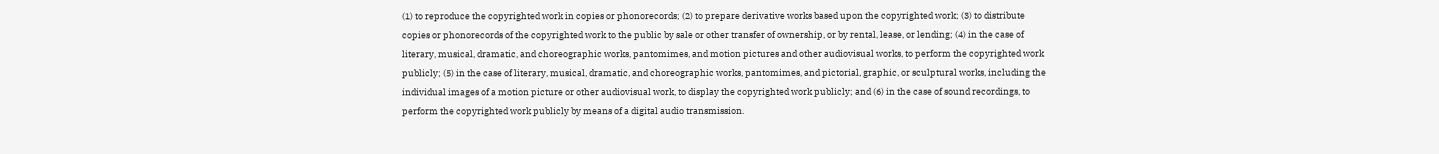(1) to reproduce the copyrighted work in copies or phonorecords; (2) to prepare derivative works based upon the copyrighted work; (3) to distribute copies or phonorecords of the copyrighted work to the public by sale or other transfer of ownership, or by rental, lease, or lending; (4) in the case of literary, musical, dramatic, and choreographic works, pantomimes, and motion pictures and other audiovisual works, to perform the copyrighted work publicly; (5) in the case of literary, musical, dramatic, and choreographic works, pantomimes, and pictorial, graphic, or sculptural works, including the individual images of a motion picture or other audiovisual work, to display the copyrighted work publicly; and (6) in the case of sound recordings, to perform the copyrighted work publicly by means of a digital audio transmission.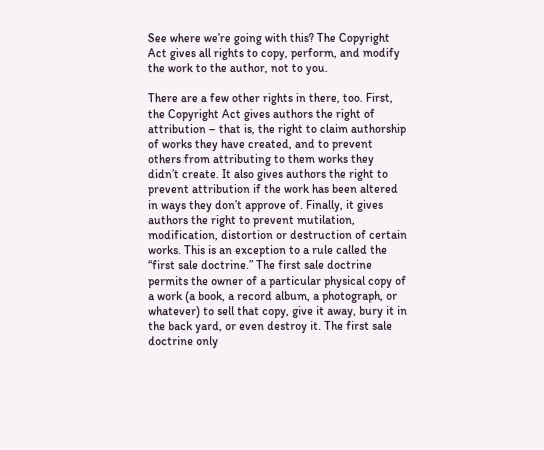See where we’re going with this? The Copyright Act gives all rights to copy, perform, and modify the work to the author, not to you.

There are a few other rights in there, too. First, the Copyright Act gives authors the right of attribution – that is, the right to claim authorship of works they have created, and to prevent others from attributing to them works they didn’t create. It also gives authors the right to prevent attribution if the work has been altered in ways they don’t approve of. Finally, it gives authors the right to prevent mutilation, modification, distortion or destruction of certain works. This is an exception to a rule called the “first sale doctrine.” The first sale doctrine permits the owner of a particular physical copy of a work (a book, a record album, a photograph, or whatever) to sell that copy, give it away, bury it in the back yard, or even destroy it. The first sale doctrine only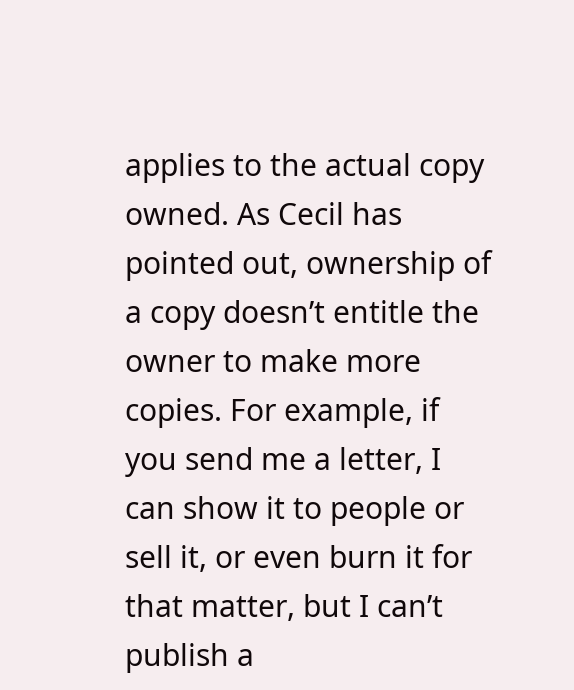applies to the actual copy owned. As Cecil has pointed out, ownership of a copy doesn’t entitle the owner to make more copies. For example, if you send me a letter, I can show it to people or sell it, or even burn it for that matter, but I can’t publish a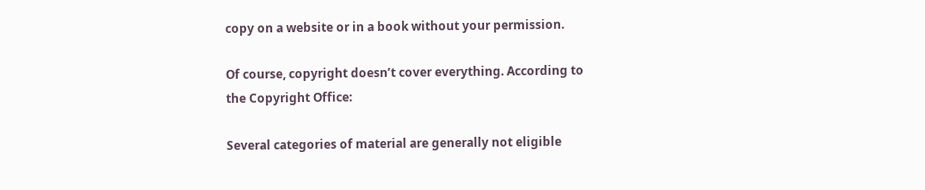copy on a website or in a book without your permission.

Of course, copyright doesn’t cover everything. According to the Copyright Office:

Several categories of material are generally not eligible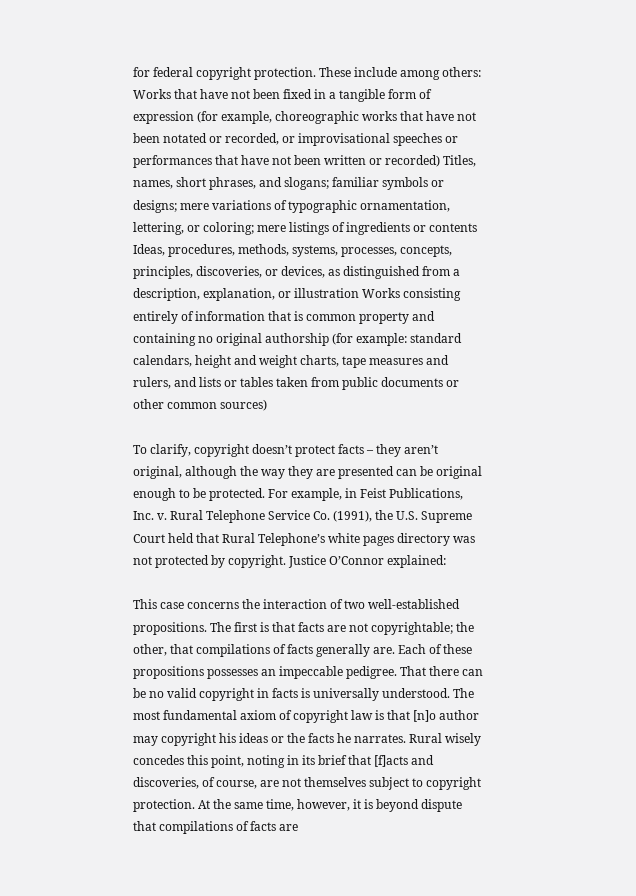for federal copyright protection. These include among others: Works that have not been fixed in a tangible form of expression (for example, choreographic works that have not been notated or recorded, or improvisational speeches or performances that have not been written or recorded) Titles, names, short phrases, and slogans; familiar symbols or designs; mere variations of typographic ornamentation, lettering, or coloring; mere listings of ingredients or contents Ideas, procedures, methods, systems, processes, concepts, principles, discoveries, or devices, as distinguished from a description, explanation, or illustration Works consisting entirely of information that is common property and containing no original authorship (for example: standard calendars, height and weight charts, tape measures and rulers, and lists or tables taken from public documents or other common sources)

To clarify, copyright doesn’t protect facts – they aren’t original, although the way they are presented can be original enough to be protected. For example, in Feist Publications, Inc. v. Rural Telephone Service Co. (1991), the U.S. Supreme Court held that Rural Telephone’s white pages directory was not protected by copyright. Justice O’Connor explained:

This case concerns the interaction of two well-established propositions. The first is that facts are not copyrightable; the other, that compilations of facts generally are. Each of these propositions possesses an impeccable pedigree. That there can be no valid copyright in facts is universally understood. The most fundamental axiom of copyright law is that [n]o author may copyright his ideas or the facts he narrates. Rural wisely concedes this point, noting in its brief that [f]acts and discoveries, of course, are not themselves subject to copyright protection. At the same time, however, it is beyond dispute that compilations of facts are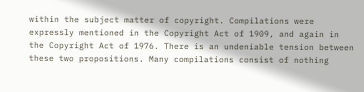within the subject matter of copyright. Compilations were expressly mentioned in the Copyright Act of 1909, and again in the Copyright Act of 1976. There is an undeniable tension between these two propositions. Many compilations consist of nothing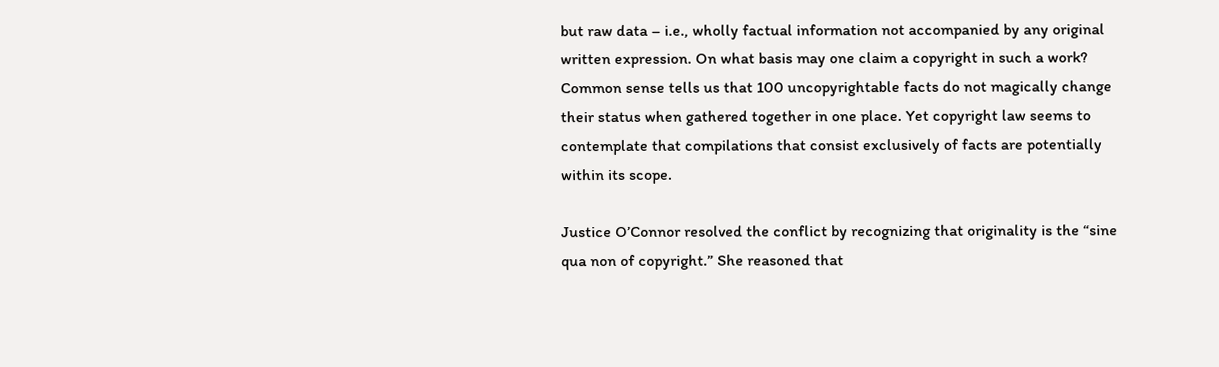but raw data – i.e., wholly factual information not accompanied by any original written expression. On what basis may one claim a copyright in such a work? Common sense tells us that 100 uncopyrightable facts do not magically change their status when gathered together in one place. Yet copyright law seems to contemplate that compilations that consist exclusively of facts are potentially within its scope.

Justice O’Connor resolved the conflict by recognizing that originality is the “sine qua non of copyright.” She reasoned that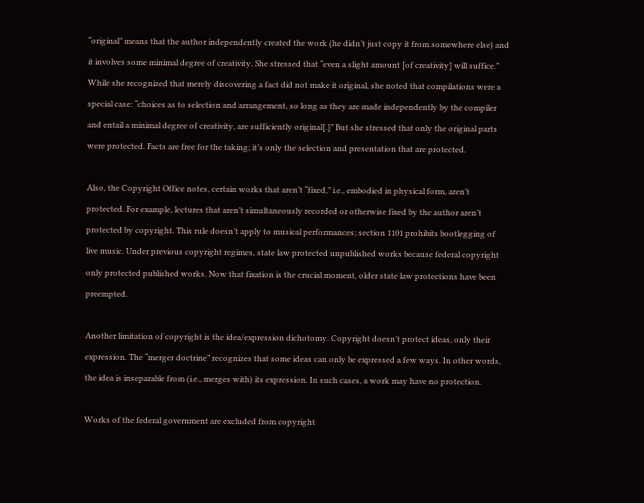“original” means that the author independently created the work (he didn’t just copy it from somewhere else) and it involves some minimal degree of creativity. She stressed that “even a slight amount [of creativity] will suffice.” While she recognized that merely discovering a fact did not make it original, she noted that compilations were a special case: “choices as to selection and arrangement, so long as they are made independently by the compiler and entail a minimal degree of creativity, are sufficiently original[.]” But she stressed that only the original parts were protected. Facts are free for the taking; it’s only the selection and presentation that are protected.

Also, the Copyright Office notes, certain works that aren’t “fixed,” i.e., embodied in physical form, aren’t protected. For example, lectures that aren’t simultaneously recorded or otherwise fixed by the author aren’t protected by copyright. This rule doesn’t apply to musical performances; section 1101 prohibits bootlegging of live music. Under previous copyright regimes, state law protected unpublished works because federal copyright only protected published works. Now that fixation is the crucial moment, older state law protections have been preempted.

Another limitation of copyright is the idea/expression dichotomy. Copyright doesn’t protect ideas, only their expression. The “merger doctrine” recognizes that some ideas can only be expressed a few ways. In other words, the idea is inseparable from (i.e., merges with) its expression. In such cases, a work may have no protection.

Works of the federal government are excluded from copyright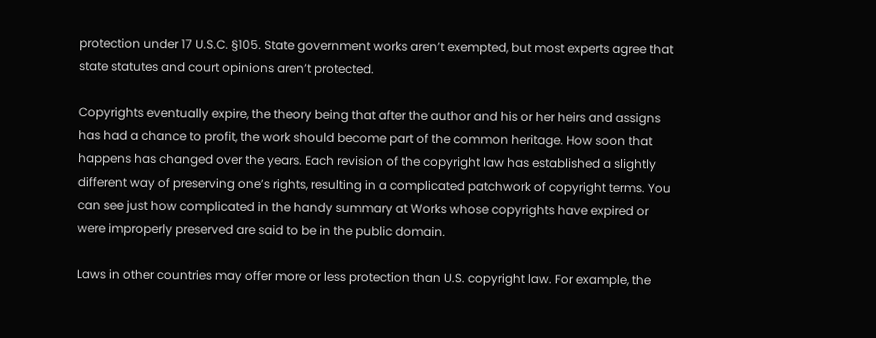protection under 17 U.S.C. §105. State government works aren’t exempted, but most experts agree that state statutes and court opinions aren’t protected.

Copyrights eventually expire, the theory being that after the author and his or her heirs and assigns has had a chance to profit, the work should become part of the common heritage. How soon that happens has changed over the years. Each revision of the copyright law has established a slightly different way of preserving one’s rights, resulting in a complicated patchwork of copyright terms. You can see just how complicated in the handy summary at Works whose copyrights have expired or were improperly preserved are said to be in the public domain.

Laws in other countries may offer more or less protection than U.S. copyright law. For example, the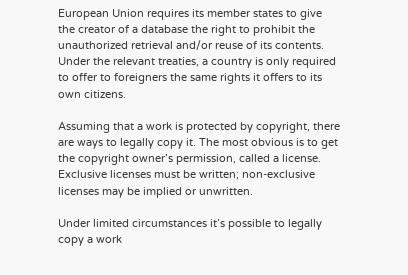European Union requires its member states to give the creator of a database the right to prohibit the unauthorized retrieval and/or reuse of its contents. Under the relevant treaties, a country is only required to offer to foreigners the same rights it offers to its own citizens.

Assuming that a work is protected by copyright, there are ways to legally copy it. The most obvious is to get the copyright owner’s permission, called a license. Exclusive licenses must be written; non-exclusive licenses may be implied or unwritten.

Under limited circumstances it’s possible to legally copy a work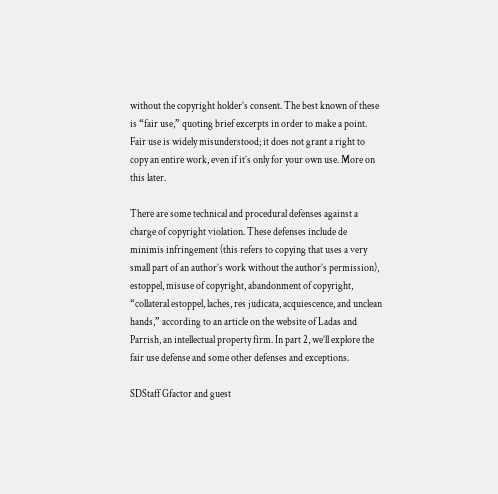without the copyright holder’s consent. The best known of these is “fair use,” quoting brief excerpts in order to make a point. Fair use is widely misunderstood; it does not grant a right to copy an entire work, even if it’s only for your own use. More on this later.

There are some technical and procedural defenses against a charge of copyright violation. These defenses include de minimis infringement (this refers to copying that uses a very small part of an author’s work without the author’s permission), estoppel, misuse of copyright, abandonment of copyright, “collateral estoppel, laches, res judicata, acquiescence, and unclean hands,” according to an article on the website of Ladas and Parrish, an intellectual property firm. In part 2, we’ll explore the fair use defense and some other defenses and exceptions.

SDStaff Gfactor and guest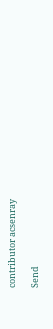contributor acsenray

Send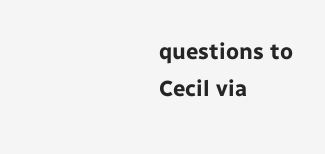questions to Cecil via